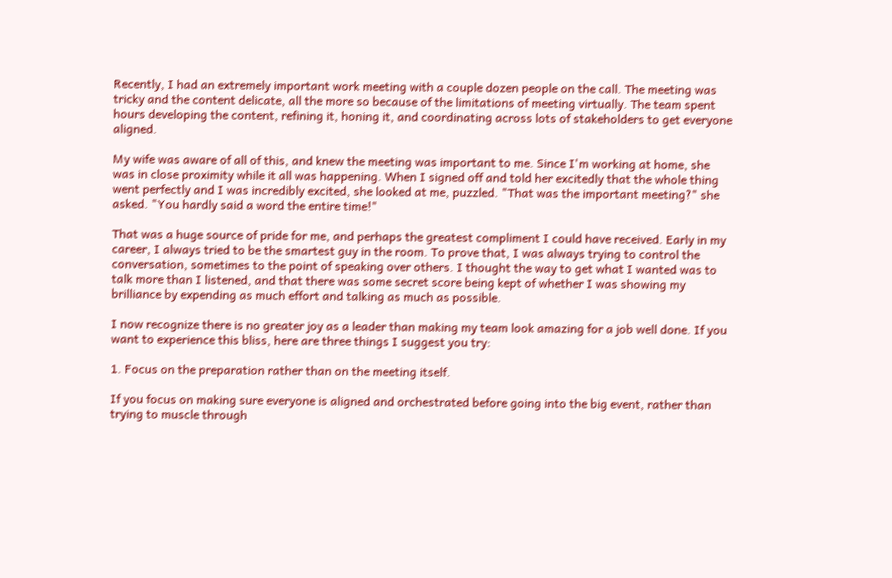Recently, I had an extremely important work meeting with a couple dozen people on the call. The meeting was tricky and the content delicate, all the more so because of the limitations of meeting virtually. The team spent hours developing the content, refining it, honing it, and coordinating across lots of stakeholders to get everyone aligned.

My wife was aware of all of this, and knew the meeting was important to me. Since I'm working at home, she was in close proximity while it all was happening. When I signed off and told her excitedly that the whole thing went perfectly and I was incredibly excited, she looked at me, puzzled. "That was the important meeting?" she asked. "You hardly said a word the entire time!"

That was a huge source of pride for me, and perhaps the greatest compliment I could have received. Early in my career, I always tried to be the smartest guy in the room. To prove that, I was always trying to control the conversation, sometimes to the point of speaking over others. I thought the way to get what I wanted was to talk more than I listened, and that there was some secret score being kept of whether I was showing my brilliance by expending as much effort and talking as much as possible.

I now recognize there is no greater joy as a leader than making my team look amazing for a job well done. If you want to experience this bliss, here are three things I suggest you try:

1. Focus on the preparation rather than on the meeting itself.

If you focus on making sure everyone is aligned and orchestrated before going into the big event, rather than trying to muscle through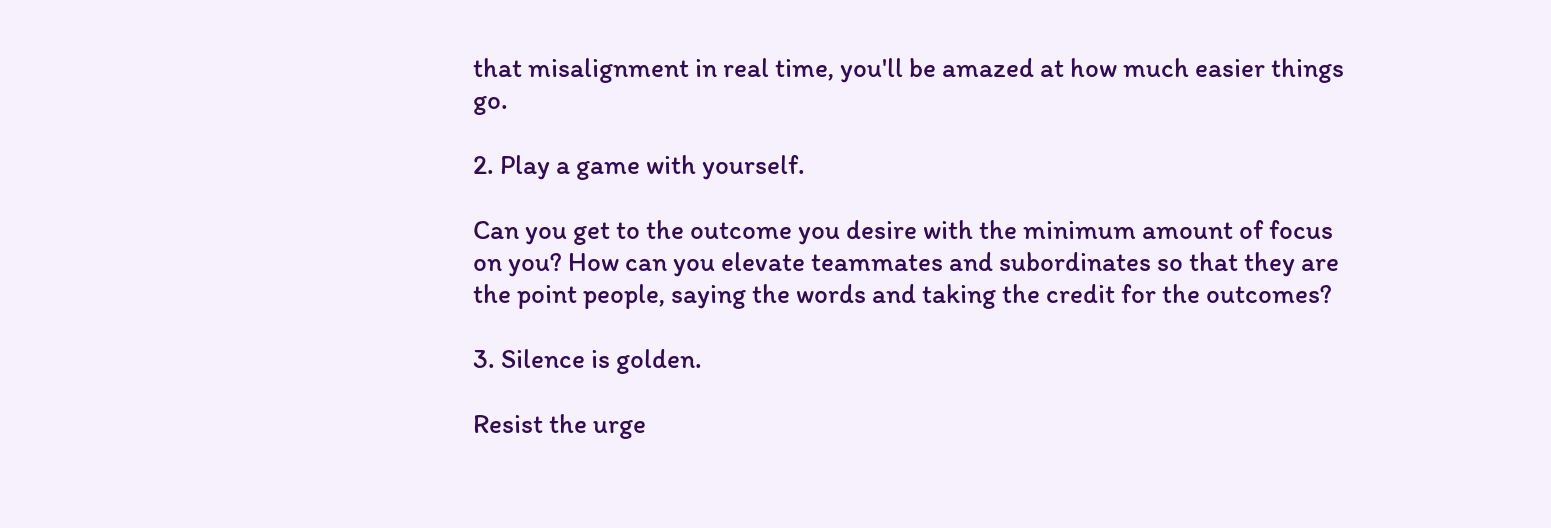that misalignment in real time, you'll be amazed at how much easier things go.

2. Play a game with yourself.

Can you get to the outcome you desire with the minimum amount of focus on you? How can you elevate teammates and subordinates so that they are the point people, saying the words and taking the credit for the outcomes?

3. Silence is golden.

Resist the urge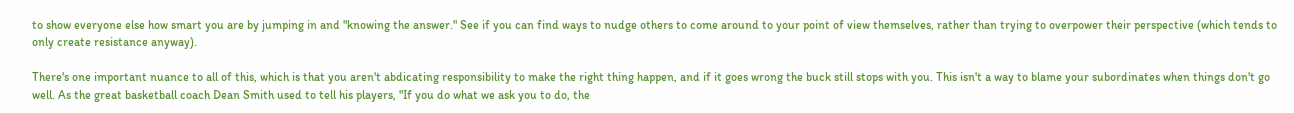to show everyone else how smart you are by jumping in and "knowing the answer." See if you can find ways to nudge others to come around to your point of view themselves, rather than trying to overpower their perspective (which tends to only create resistance anyway).

There's one important nuance to all of this, which is that you aren't abdicating responsibility to make the right thing happen, and if it goes wrong the buck still stops with you. This isn't a way to blame your subordinates when things don't go well. As the great basketball coach Dean Smith used to tell his players, "If you do what we ask you to do, the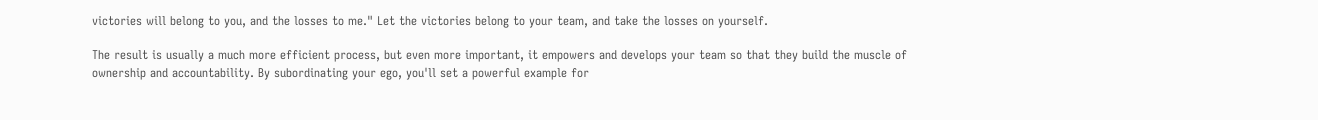victories will belong to you, and the losses to me." Let the victories belong to your team, and take the losses on yourself.

The result is usually a much more efficient process, but even more important, it empowers and develops your team so that they build the muscle of ownership and accountability. By subordinating your ego, you'll set a powerful example for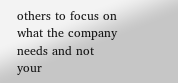others to focus on what the company needs and not your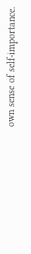own sense of self-importance.